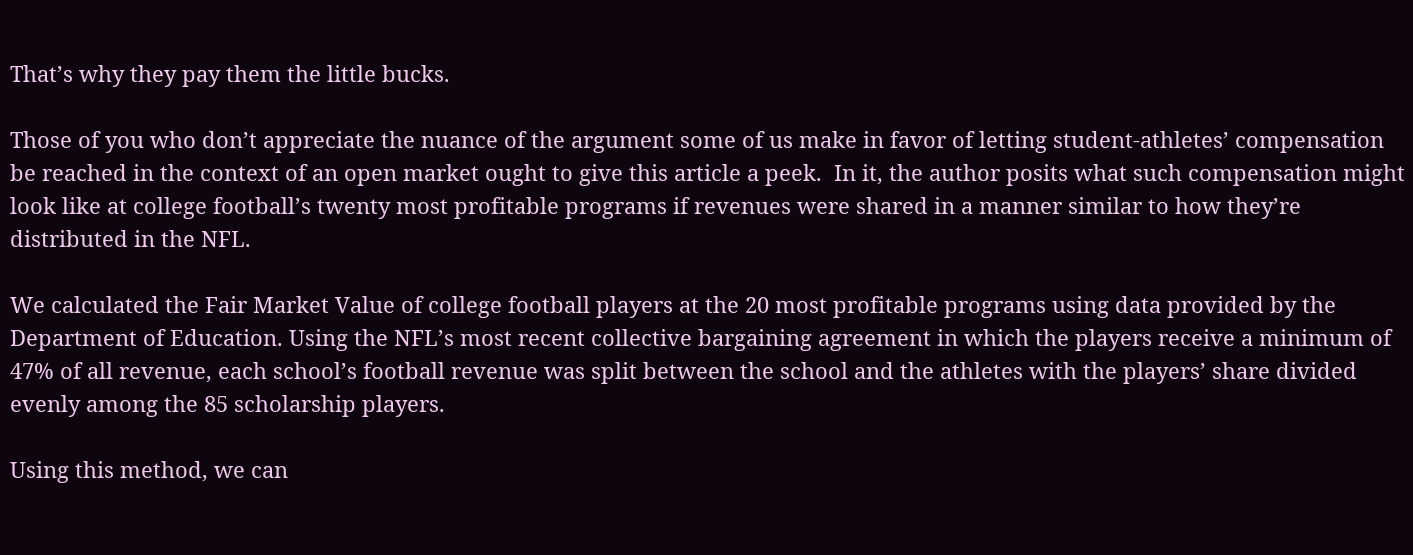That’s why they pay them the little bucks.

Those of you who don’t appreciate the nuance of the argument some of us make in favor of letting student-athletes’ compensation be reached in the context of an open market ought to give this article a peek.  In it, the author posits what such compensation might look like at college football’s twenty most profitable programs if revenues were shared in a manner similar to how they’re distributed in the NFL.

We calculated the Fair Market Value of college football players at the 20 most profitable programs using data provided by the Department of Education. Using the NFL’s most recent collective bargaining agreement in which the players receive a minimum of 47% of all revenue, each school’s football revenue was split between the school and the athletes with the players’ share divided evenly among the 85 scholarship players.

Using this method, we can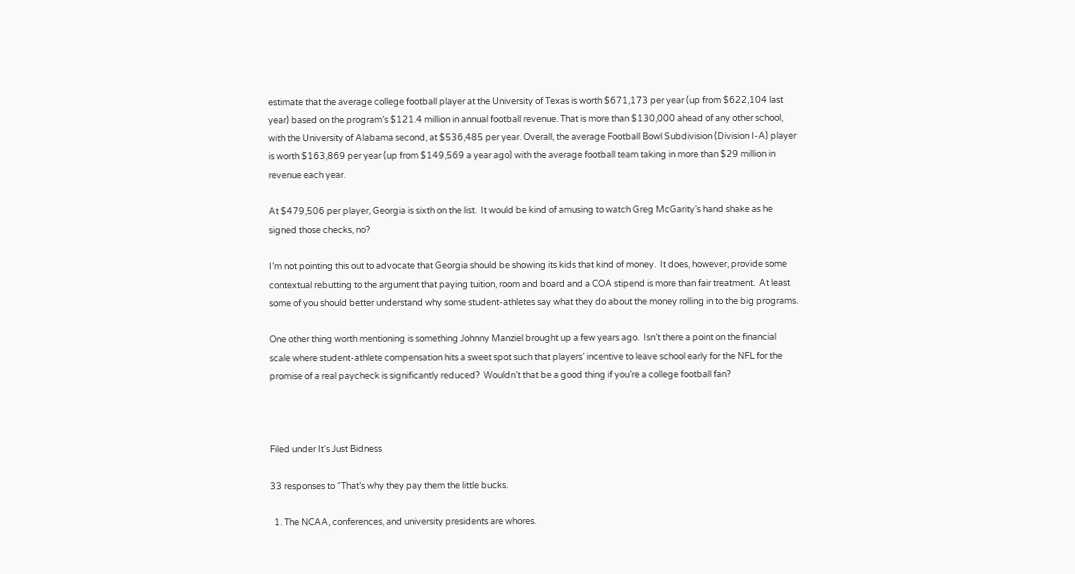estimate that the average college football player at the University of Texas is worth $671,173 per year (up from $622,104 last year) based on the program’s $121.4 million in annual football revenue. That is more than $130,000 ahead of any other school, with the University of Alabama second, at $536,485 per year. Overall, the average Football Bowl Subdivision (Division I-A) player is worth $163,869 per year (up from $149,569 a year ago) with the average football team taking in more than $29 million in revenue each year.

At $479,506 per player, Georgia is sixth on the list.  It would be kind of amusing to watch Greg McGarity’s hand shake as he signed those checks, no?

I’m not pointing this out to advocate that Georgia should be showing its kids that kind of money.  It does, however, provide some contextual rebutting to the argument that paying tuition, room and board and a COA stipend is more than fair treatment.  At least some of you should better understand why some student-athletes say what they do about the money rolling in to the big programs.

One other thing worth mentioning is something Johnny Manziel brought up a few years ago.  Isn’t there a point on the financial scale where student-athlete compensation hits a sweet spot such that players’ incentive to leave school early for the NFL for the promise of a real paycheck is significantly reduced?  Wouldn’t that be a good thing if you’re a college football fan?



Filed under It's Just Bidness

33 responses to “That’s why they pay them the little bucks.

  1. The NCAA, conferences, and university presidents are whores.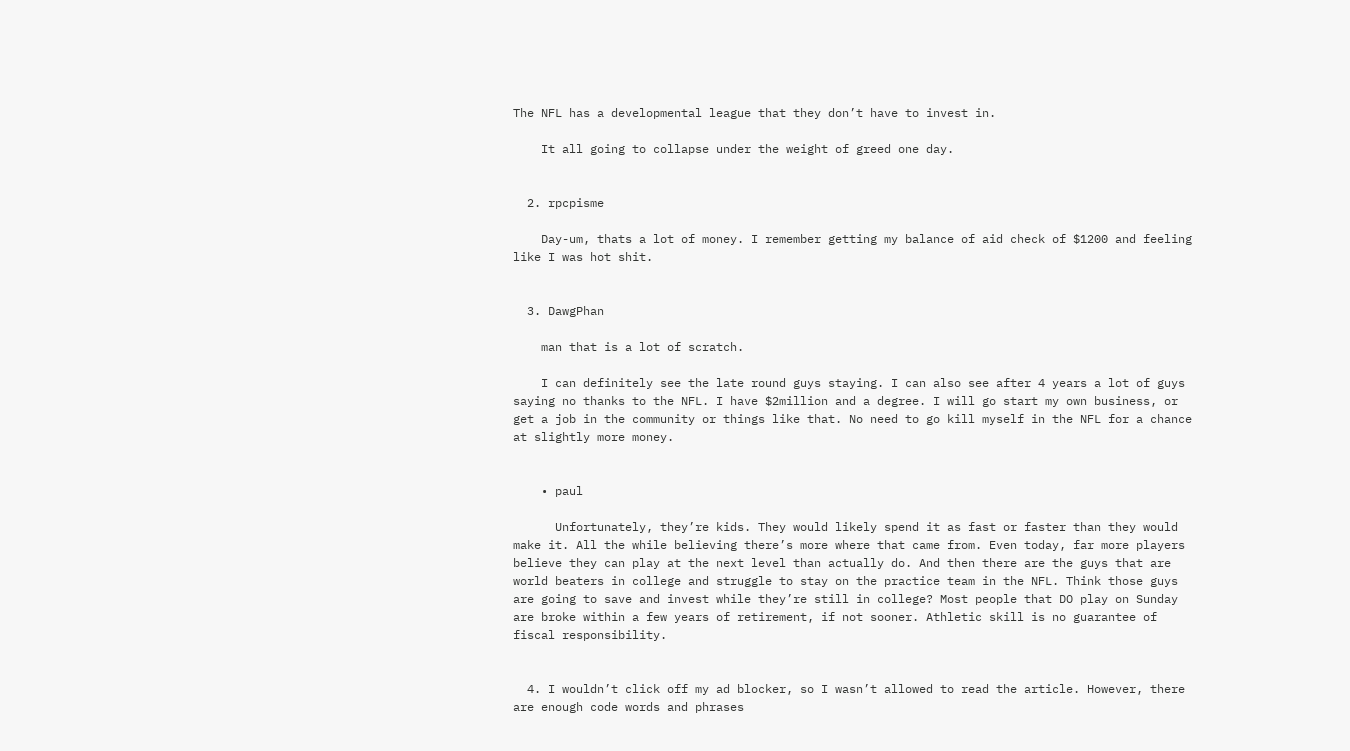The NFL has a developmental league that they don’t have to invest in.

    It all going to collapse under the weight of greed one day.


  2. rpcpisme

    Day-um, thats a lot of money. I remember getting my balance of aid check of $1200 and feeling like I was hot shit.


  3. DawgPhan

    man that is a lot of scratch.

    I can definitely see the late round guys staying. I can also see after 4 years a lot of guys saying no thanks to the NFL. I have $2million and a degree. I will go start my own business, or get a job in the community or things like that. No need to go kill myself in the NFL for a chance at slightly more money.


    • paul

      Unfortunately, they’re kids. They would likely spend it as fast or faster than they would make it. All the while believing there’s more where that came from. Even today, far more players believe they can play at the next level than actually do. And then there are the guys that are world beaters in college and struggle to stay on the practice team in the NFL. Think those guys are going to save and invest while they’re still in college? Most people that DO play on Sunday are broke within a few years of retirement, if not sooner. Athletic skill is no guarantee of fiscal responsibility.


  4. I wouldn’t click off my ad blocker, so I wasn’t allowed to read the article. However, there are enough code words and phrases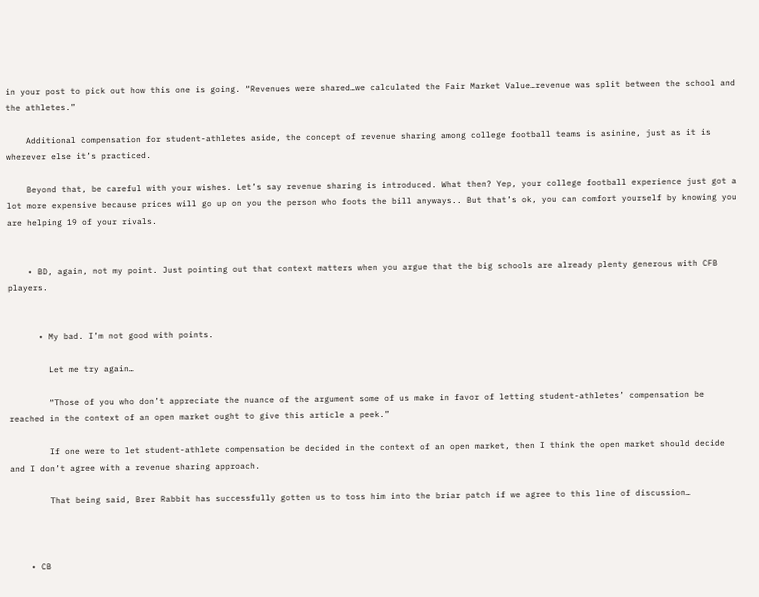in your post to pick out how this one is going. “Revenues were shared…we calculated the Fair Market Value…revenue was split between the school and the athletes.”

    Additional compensation for student-athletes aside, the concept of revenue sharing among college football teams is asinine, just as it is wherever else it’s practiced.

    Beyond that, be careful with your wishes. Let’s say revenue sharing is introduced. What then? Yep, your college football experience just got a lot more expensive because prices will go up on you the person who foots the bill anyways.. But that’s ok, you can comfort yourself by knowing you are helping 19 of your rivals.


    • BD, again, not my point. Just pointing out that context matters when you argue that the big schools are already plenty generous with CFB players.


      • My bad. I’m not good with points.

        Let me try again…

        “Those of you who don’t appreciate the nuance of the argument some of us make in favor of letting student-athletes’ compensation be reached in the context of an open market ought to give this article a peek.”

        If one were to let student-athlete compensation be decided in the context of an open market, then I think the open market should decide and I don’t agree with a revenue sharing approach.

        That being said, Brer Rabbit has successfully gotten us to toss him into the briar patch if we agree to this line of discussion…



    • CB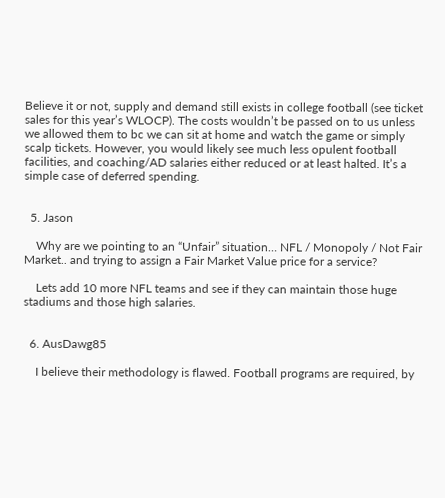Believe it or not, supply and demand still exists in college football (see ticket sales for this year’s WLOCP). The costs wouldn’t be passed on to us unless we allowed them to bc we can sit at home and watch the game or simply scalp tickets. However, you would likely see much less opulent football facilities, and coaching/AD salaries either reduced or at least halted. It’s a simple case of deferred spending.


  5. Jason

    Why are we pointing to an “Unfair” situation… NFL / Monopoly / Not Fair Market.. and trying to assign a Fair Market Value price for a service?

    Lets add 10 more NFL teams and see if they can maintain those huge stadiums and those high salaries.


  6. AusDawg85

    I believe their methodology is flawed. Football programs are required, by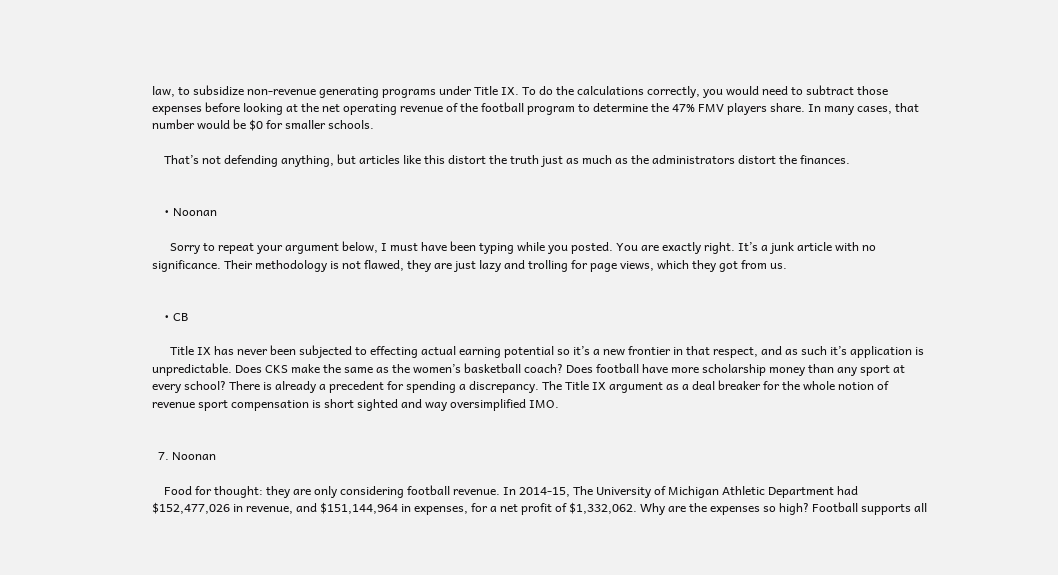law, to subsidize non-revenue generating programs under Title IX. To do the calculations correctly, you would need to subtract those expenses before looking at the net operating revenue of the football program to determine the 47% FMV players share. In many cases, that number would be $0 for smaller schools.

    That’s not defending anything, but articles like this distort the truth just as much as the administrators distort the finances.


    • Noonan

      Sorry to repeat your argument below, I must have been typing while you posted. You are exactly right. It’s a junk article with no significance. Their methodology is not flawed, they are just lazy and trolling for page views, which they got from us.


    • CB

      Title IX has never been subjected to effecting actual earning potential so it’s a new frontier in that respect, and as such it’s application is unpredictable. Does CKS make the same as the women’s basketball coach? Does football have more scholarship money than any sport at every school? There is already a precedent for spending a discrepancy. The Title IX argument as a deal breaker for the whole notion of revenue sport compensation is short sighted and way oversimplified IMO.


  7. Noonan

    Food for thought: they are only considering football revenue. In 2014-15, The University of Michigan Athletic Department had $152,477,026 in revenue, and $151,144,964 in expenses, for a net profit of $1,332,062. Why are the expenses so high? Football supports all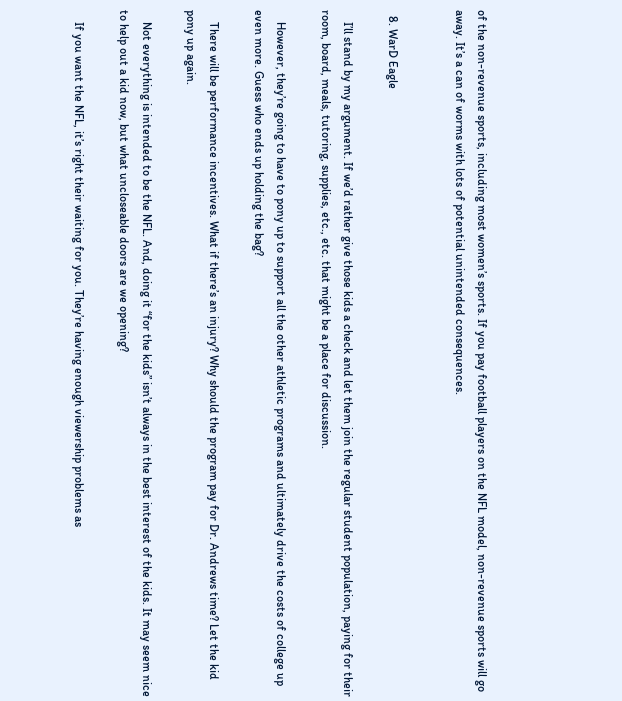of the non-revenue sports, including most women’s sports. If you pay football players on the NFL model, non-revenue sports will go away. It’s a can of worms with lots of potential unintended consequences.


  8. WarD Eagle

    I’ll stand by my argument. If we’d rather give those kids a check and let them join the regular student population, paying for their room, board, meals, tutoring, supplies, etc., etc. that might be a place for discussion.

    However, they’re going to have to pony up to support all the other athletic programs and ultimately drive the costs of college up even more. Guess who ends up holding the bag?

    There will be performance incentives. What if there’s an injury? Why should the program pay for Dr. Andrews time? Let the kid pony up again.

    Not everything is intended to be the NFL. And, doing it “for the kids” isn’t always in the best interest of the kids. It may seem nice to help out a kid now, but what uncloseable doors are we opening?

    If you want the NFL, it’s right their waiting for you. They’re having enough viewership problems as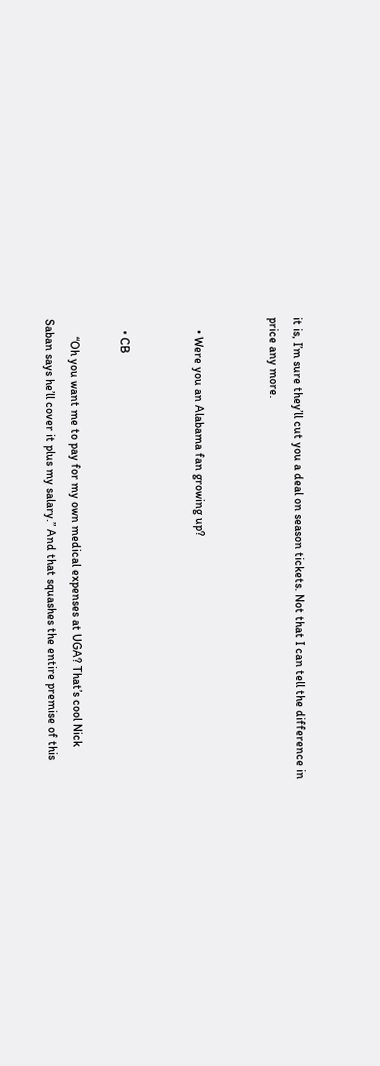it is, I’m sure they’ll cut you a deal on season tickets. Not that I can tell the difference in price any more.


    • Were you an Alabama fan growing up?


    • CB

      “Oh you want me to pay for my own medical expenses at UGA? That’s cool Nick Saban says he’ll cover it plus my salary.” And that squashes the entire premise of this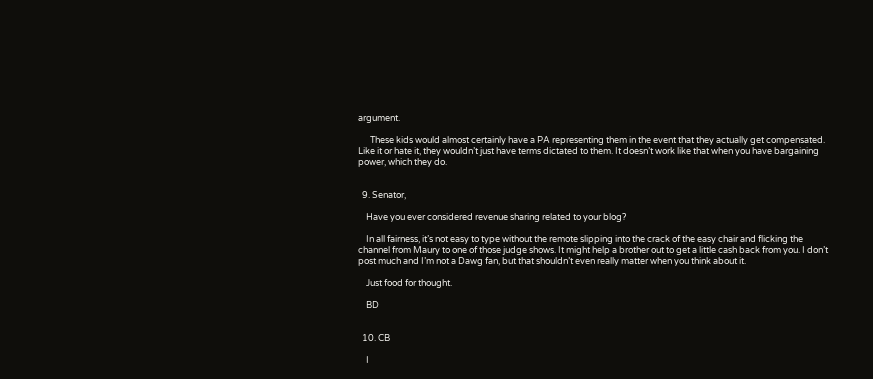argument.

      These kids would almost certainly have a PA representing them in the event that they actually get compensated. Like it or hate it, they wouldn’t just have terms dictated to them. It doesn’t work like that when you have bargaining power, which they do.


  9. Senator,

    Have you ever considered revenue sharing related to your blog?

    In all fairness, it’s not easy to type without the remote slipping into the crack of the easy chair and flicking the channel from Maury to one of those judge shows. It might help a brother out to get a little cash back from you. I don’t post much and I’m not a Dawg fan, but that shouldn’t even really matter when you think about it.

    Just food for thought.

    BD


  10. CB

    I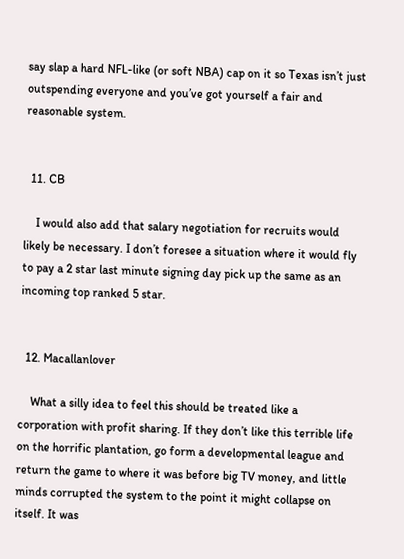say slap a hard NFL-like (or soft NBA) cap on it so Texas isn’t just outspending everyone and you’ve got yourself a fair and reasonable system.


  11. CB

    I would also add that salary negotiation for recruits would likely be necessary. I don’t foresee a situation where it would fly to pay a 2 star last minute signing day pick up the same as an incoming top ranked 5 star.


  12. Macallanlover

    What a silly idea to feel this should be treated like a corporation with profit sharing. If they don’t like this terrible life on the horrific plantation, go form a developmental league and return the game to where it was before big TV money, and little minds corrupted the system to the point it might collapse on itself. It was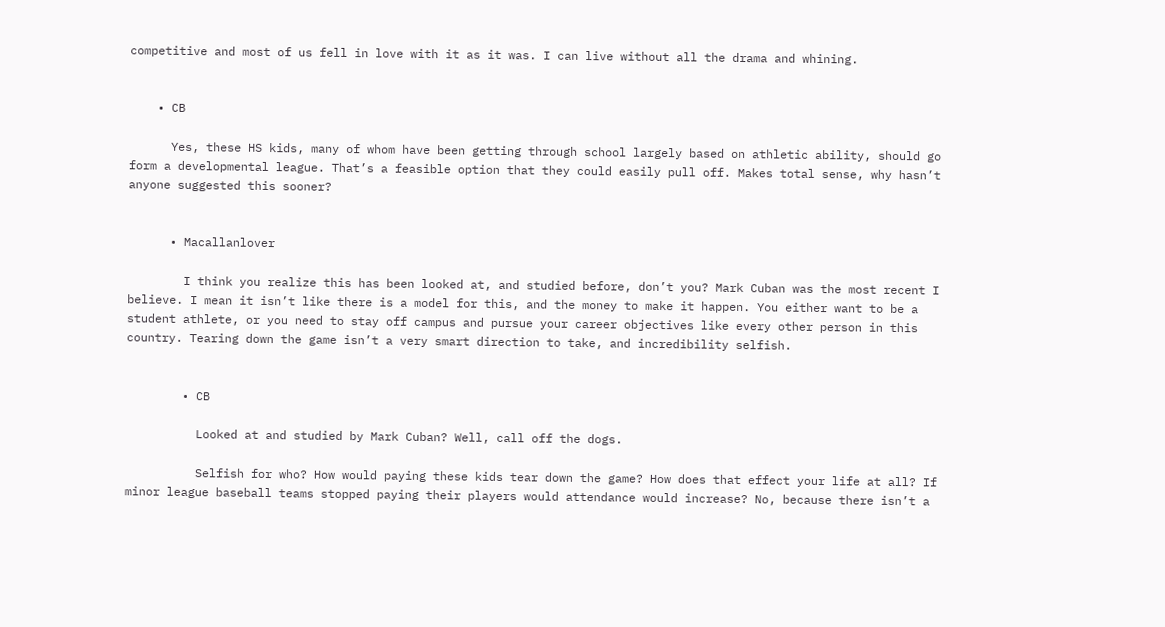competitive and most of us fell in love with it as it was. I can live without all the drama and whining.


    • CB

      Yes, these HS kids, many of whom have been getting through school largely based on athletic ability, should go form a developmental league. That’s a feasible option that they could easily pull off. Makes total sense, why hasn’t anyone suggested this sooner?


      • Macallanlover

        I think you realize this has been looked at, and studied before, don’t you? Mark Cuban was the most recent I believe. I mean it isn’t like there is a model for this, and the money to make it happen. You either want to be a student athlete, or you need to stay off campus and pursue your career objectives like every other person in this country. Tearing down the game isn’t a very smart direction to take, and incredibility selfish.


        • CB

          Looked at and studied by Mark Cuban? Well, call off the dogs.

          Selfish for who? How would paying these kids tear down the game? How does that effect your life at all? If minor league baseball teams stopped paying their players would attendance would increase? No, because there isn’t a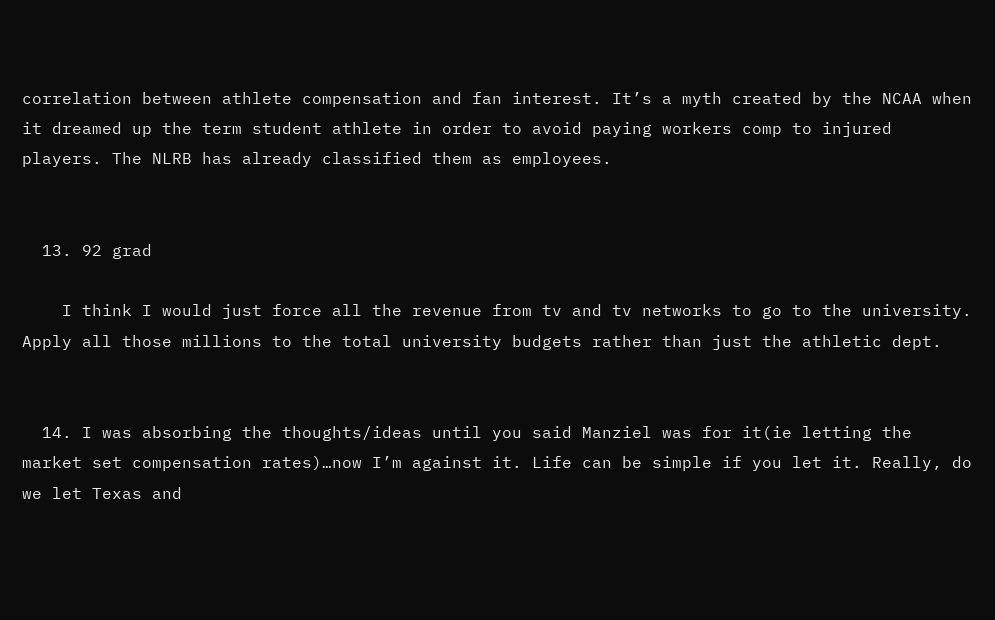correlation between athlete compensation and fan interest. It’s a myth created by the NCAA when it dreamed up the term student athlete in order to avoid paying workers comp to injured players. The NLRB has already classified them as employees.


  13. 92 grad

    I think I would just force all the revenue from tv and tv networks to go to the university. Apply all those millions to the total university budgets rather than just the athletic dept.


  14. I was absorbing the thoughts/ideas until you said Manziel was for it(ie letting the market set compensation rates)…now I’m against it. Life can be simple if you let it. Really, do we let Texas and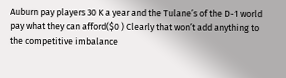Auburn pay players 30 K a year and the Tulane’s of the D-1 world pay what they can afford($0 ) Clearly that won’t add anything to the competitive imbalance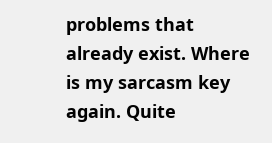problems that already exist. Where is my sarcasm key again. Quite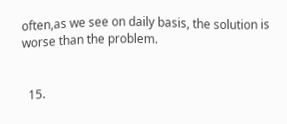often,as we see on daily basis, the solution is worse than the problem.


  15.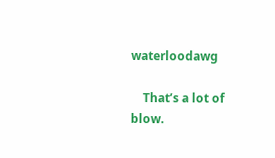waterloodawg

    That’s a lot of blow.